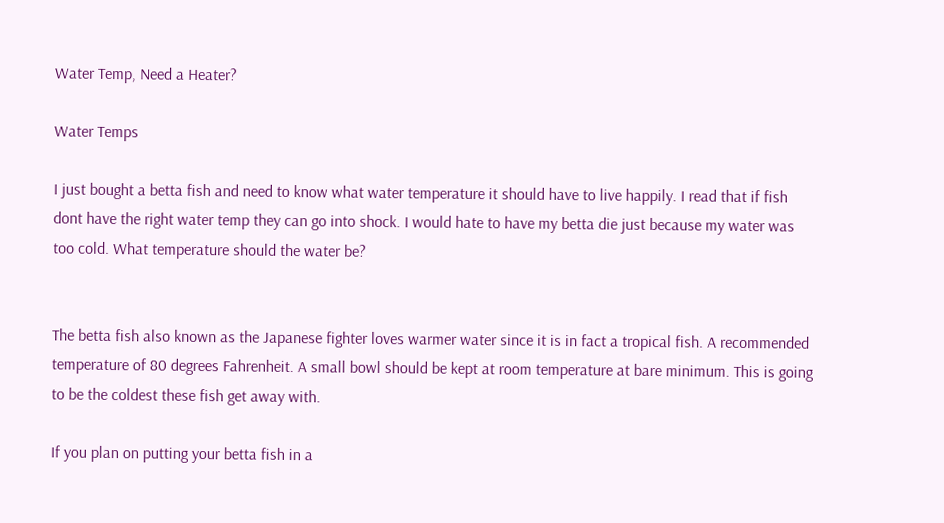Water Temp, Need a Heater?

Water Temps

I just bought a betta fish and need to know what water temperature it should have to live happily. I read that if fish dont have the right water temp they can go into shock. I would hate to have my betta die just because my water was too cold. What temperature should the water be?


The betta fish also known as the Japanese fighter loves warmer water since it is in fact a tropical fish. A recommended temperature of 80 degrees Fahrenheit. A small bowl should be kept at room temperature at bare minimum. This is going to be the coldest these fish get away with.

If you plan on putting your betta fish in a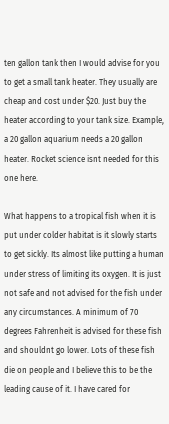ten gallon tank then I would advise for you to get a small tank heater. They usually are cheap and cost under $20. Just buy the heater according to your tank size. Example, a 20 gallon aquarium needs a 20 gallon heater. Rocket science isnt needed for this one here.

What happens to a tropical fish when it is put under colder habitat is it slowly starts to get sickly. Its almost like putting a human under stress of limiting its oxygen. It is just not safe and not advised for the fish under any circumstances. A minimum of 70 degrees Fahrenheit is advised for these fish and shouldnt go lower. Lots of these fish die on people and I believe this to be the leading cause of it. I have cared for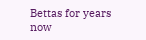Bettas for years now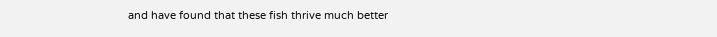and have found that these fish thrive much better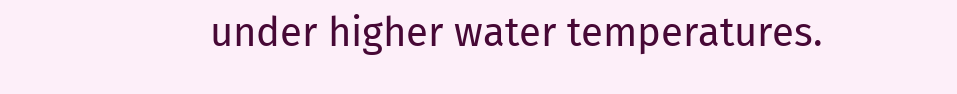under higher water temperatures.